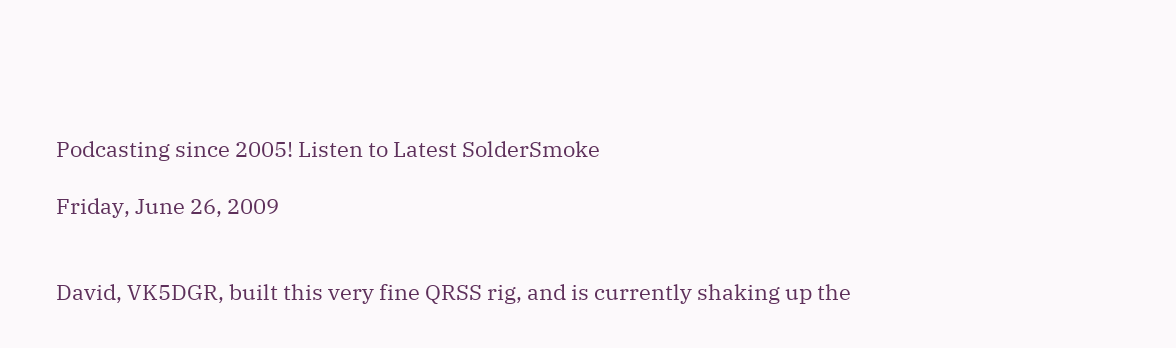Podcasting since 2005! Listen to Latest SolderSmoke

Friday, June 26, 2009


David, VK5DGR, built this very fine QRSS rig, and is currently shaking up the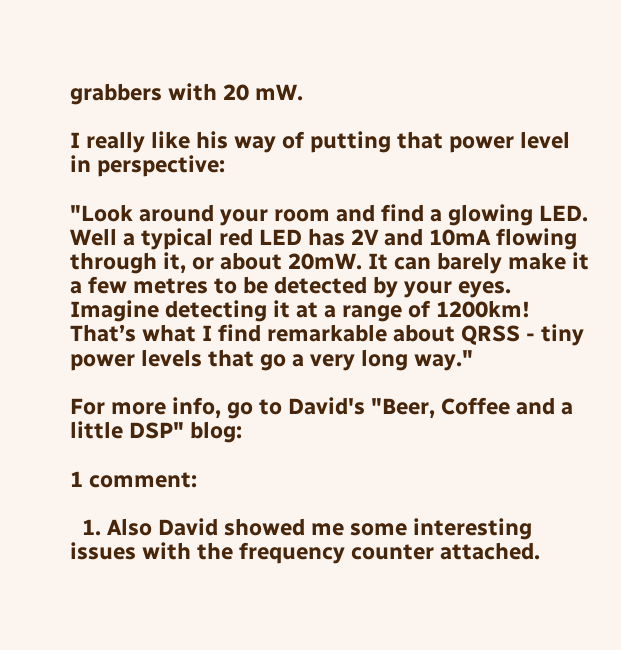grabbers with 20 mW.

I really like his way of putting that power level in perspective:

"Look around your room and find a glowing LED. Well a typical red LED has 2V and 10mA flowing through it, or about 20mW. It can barely make it a few metres to be detected by your eyes. Imagine detecting it at a range of 1200km! That’s what I find remarkable about QRSS - tiny power levels that go a very long way."

For more info, go to David's "Beer, Coffee and a little DSP" blog:

1 comment:

  1. Also David showed me some interesting issues with the frequency counter attached.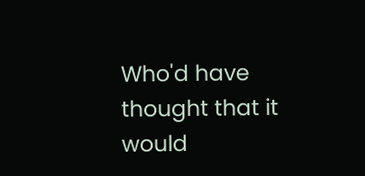Who'd have thought that it would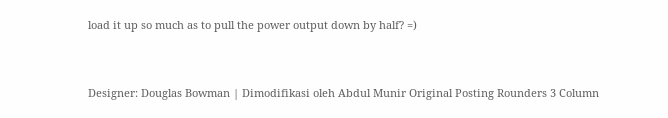load it up so much as to pull the power output down by half? =)


Designer: Douglas Bowman | Dimodifikasi oleh Abdul Munir Original Posting Rounders 3 Column